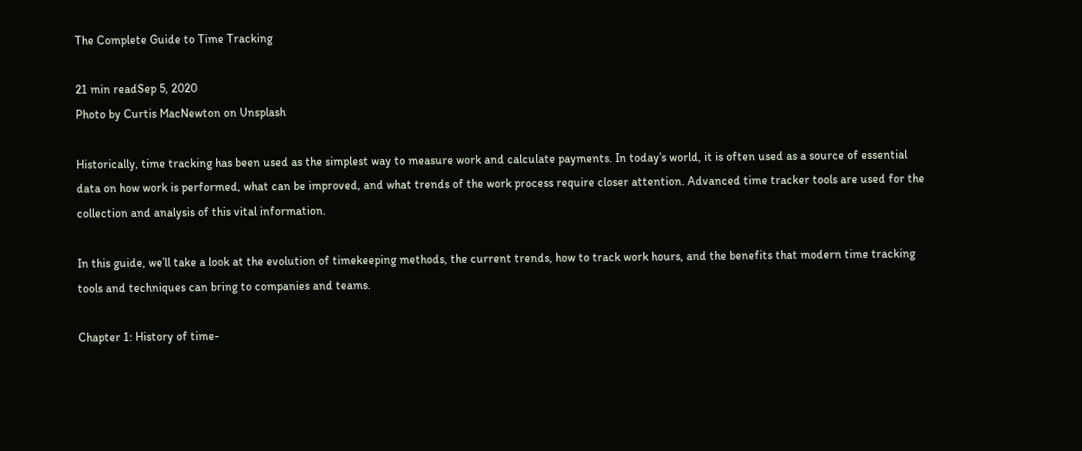The Complete Guide to Time Tracking

21 min readSep 5, 2020
Photo by Curtis MacNewton on Unsplash

Historically, time tracking has been used as the simplest way to measure work and calculate payments. In today’s world, it is often used as a source of essential data on how work is performed, what can be improved, and what trends of the work process require closer attention. Advanced time tracker tools are used for the collection and analysis of this vital information.

In this guide, we’ll take a look at the evolution of timekeeping methods, the current trends, how to track work hours, and the benefits that modern time tracking tools and techniques can bring to companies and teams.

Chapter 1: History of time-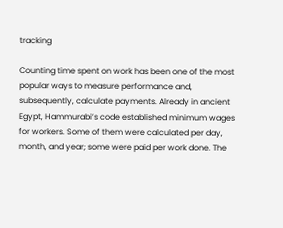tracking

Counting time spent on work has been one of the most popular ways to measure performance and, subsequently, calculate payments. Already in ancient Egypt, Hammurabi’s code established minimum wages for workers. Some of them were calculated per day, month, and year; some were paid per work done. The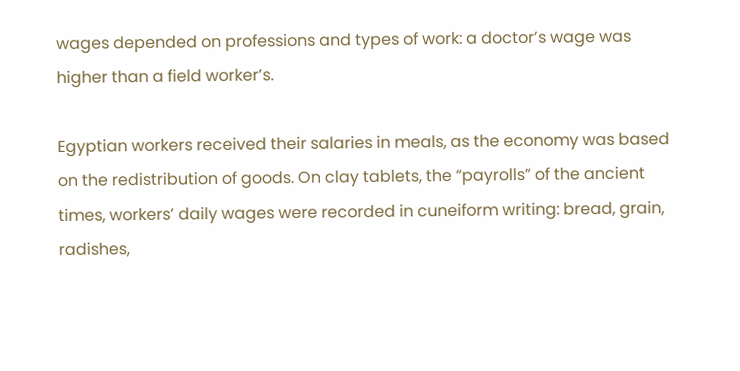wages depended on professions and types of work: a doctor’s wage was higher than a field worker’s.

Egyptian workers received their salaries in meals, as the economy was based on the redistribution of goods. On clay tablets, the “payrolls” of the ancient times, workers’ daily wages were recorded in cuneiform writing: bread, grain, radishes,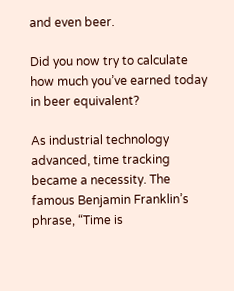and even beer.

Did you now try to calculate how much you’ve earned today in beer equivalent?

As industrial technology advanced, time tracking became a necessity. The famous Benjamin Franklin’s phrase, “Time is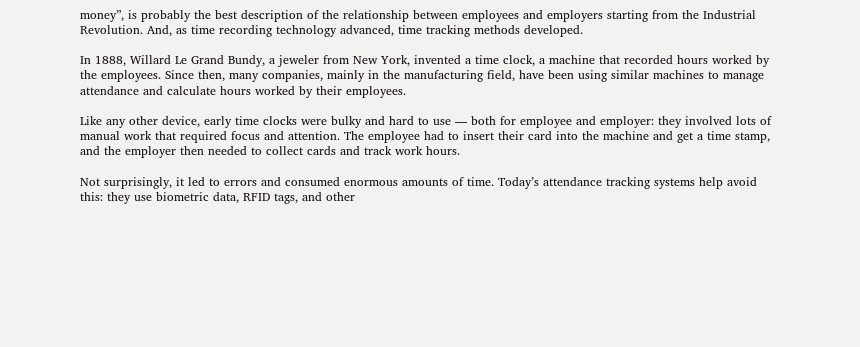money”, is probably the best description of the relationship between employees and employers starting from the Industrial Revolution. And, as time recording technology advanced, time tracking methods developed.

In 1888, Willard Le Grand Bundy, a jeweler from New York, invented a time clock, a machine that recorded hours worked by the employees. Since then, many companies, mainly in the manufacturing field, have been using similar machines to manage attendance and calculate hours worked by their employees.

Like any other device, early time clocks were bulky and hard to use — both for employee and employer: they involved lots of manual work that required focus and attention. The employee had to insert their card into the machine and get a time stamp, and the employer then needed to collect cards and track work hours.

Not surprisingly, it led to errors and consumed enormous amounts of time. Today’s attendance tracking systems help avoid this: they use biometric data, RFID tags, and other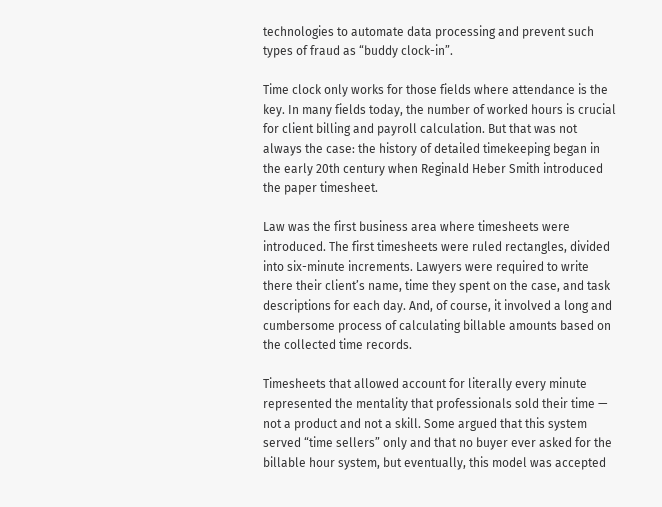technologies to automate data processing and prevent such types of fraud as “buddy clock-in”.

Time clock only works for those fields where attendance is the key. In many fields today, the number of worked hours is crucial for client billing and payroll calculation. But that was not always the case: the history of detailed timekeeping began in the early 20th century when Reginald Heber Smith introduced the paper timesheet.

Law was the first business area where timesheets were introduced. The first timesheets were ruled rectangles, divided into six-minute increments. Lawyers were required to write there their client’s name, time they spent on the case, and task descriptions for each day. And, of course, it involved a long and cumbersome process of calculating billable amounts based on the collected time records.

Timesheets that allowed account for literally every minute represented the mentality that professionals sold their time — not a product and not a skill. Some argued that this system served “time sellers” only and that no buyer ever asked for the billable hour system, but eventually, this model was accepted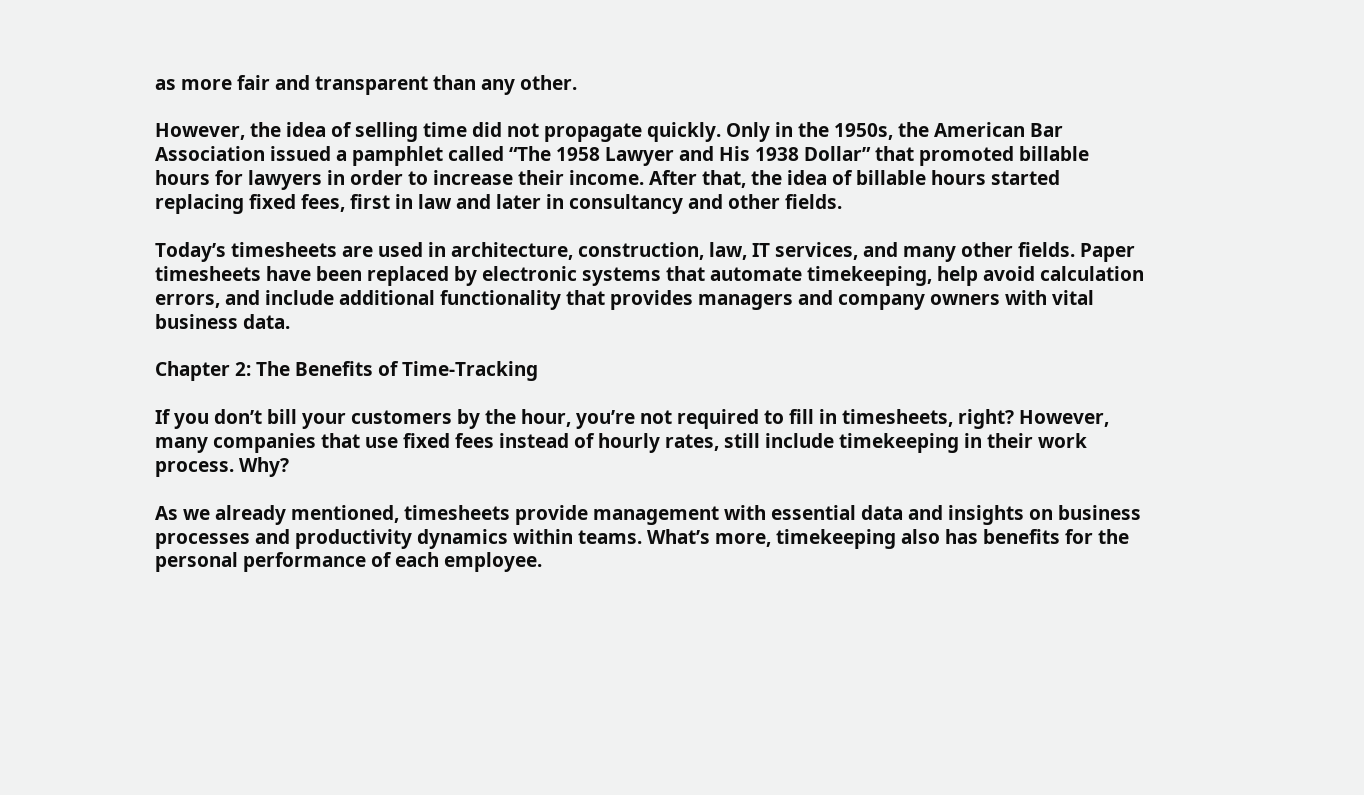as more fair and transparent than any other.

However, the idea of selling time did not propagate quickly. Only in the 1950s, the American Bar Association issued a pamphlet called “The 1958 Lawyer and His 1938 Dollar” that promoted billable hours for lawyers in order to increase their income. After that, the idea of billable hours started replacing fixed fees, first in law and later in consultancy and other fields.

Today’s timesheets are used in architecture, construction, law, IT services, and many other fields. Paper timesheets have been replaced by electronic systems that automate timekeeping, help avoid calculation errors, and include additional functionality that provides managers and company owners with vital business data.

Chapter 2: The Benefits of Time-Tracking

If you don’t bill your customers by the hour, you’re not required to fill in timesheets, right? However, many companies that use fixed fees instead of hourly rates, still include timekeeping in their work process. Why?

As we already mentioned, timesheets provide management with essential data and insights on business processes and productivity dynamics within teams. What’s more, timekeeping also has benefits for the personal performance of each employee.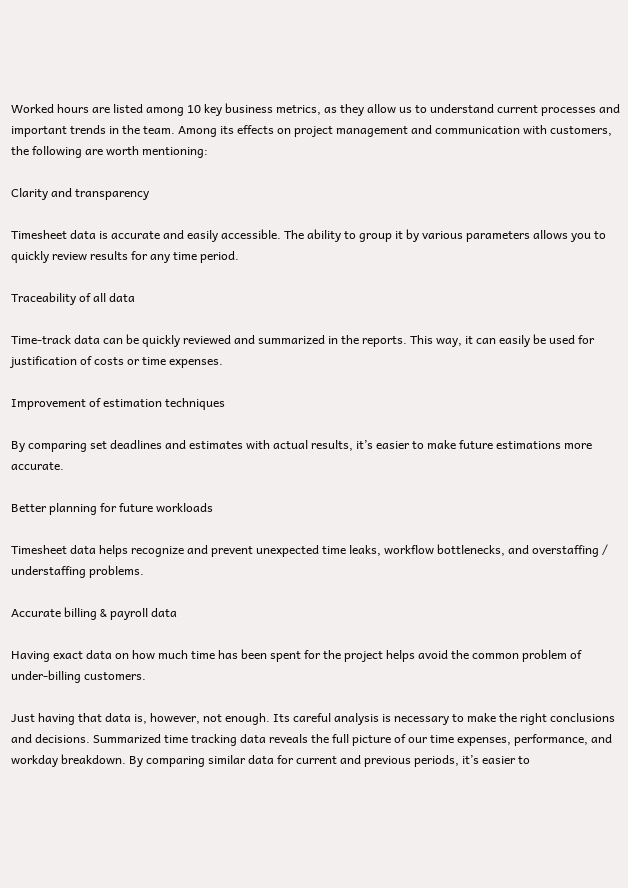Worked hours are listed among 10 key business metrics, as they allow us to understand current processes and important trends in the team. Among its effects on project management and communication with customers, the following are worth mentioning:

Clarity and transparency

Timesheet data is accurate and easily accessible. The ability to group it by various parameters allows you to quickly review results for any time period.

Traceability of all data

Time-track data can be quickly reviewed and summarized in the reports. This way, it can easily be used for justification of costs or time expenses.

Improvement of estimation techniques

By comparing set deadlines and estimates with actual results, it’s easier to make future estimations more accurate.

Better planning for future workloads

Timesheet data helps recognize and prevent unexpected time leaks, workflow bottlenecks, and overstaffing / understaffing problems.

Accurate billing & payroll data

Having exact data on how much time has been spent for the project helps avoid the common problem of under-billing customers.

Just having that data is, however, not enough. Its careful analysis is necessary to make the right conclusions and decisions. Summarized time tracking data reveals the full picture of our time expenses, performance, and workday breakdown. By comparing similar data for current and previous periods, it’s easier to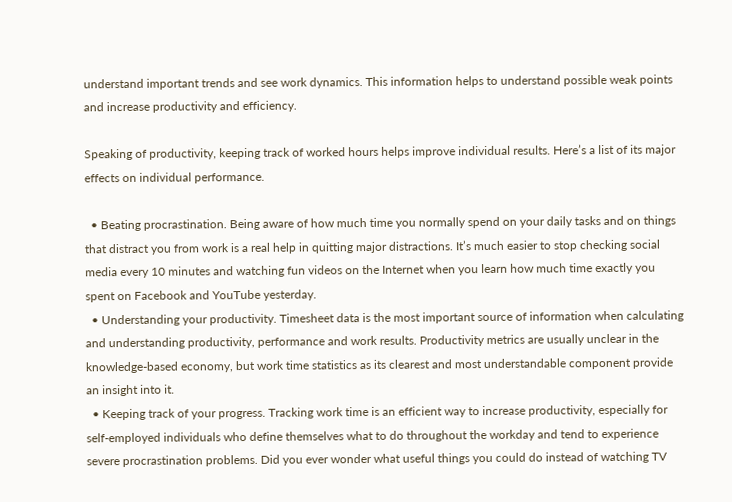understand important trends and see work dynamics. This information helps to understand possible weak points and increase productivity and efficiency.

Speaking of productivity, keeping track of worked hours helps improve individual results. Here’s a list of its major effects on individual performance.

  • Beating procrastination. Being aware of how much time you normally spend on your daily tasks and on things that distract you from work is a real help in quitting major distractions. It’s much easier to stop checking social media every 10 minutes and watching fun videos on the Internet when you learn how much time exactly you spent on Facebook and YouTube yesterday.
  • Understanding your productivity. Timesheet data is the most important source of information when calculating and understanding productivity, performance and work results. Productivity metrics are usually unclear in the knowledge-based economy, but work time statistics as its clearest and most understandable component provide an insight into it.
  • Keeping track of your progress. Tracking work time is an efficient way to increase productivity, especially for self-employed individuals who define themselves what to do throughout the workday and tend to experience severe procrastination problems. Did you ever wonder what useful things you could do instead of watching TV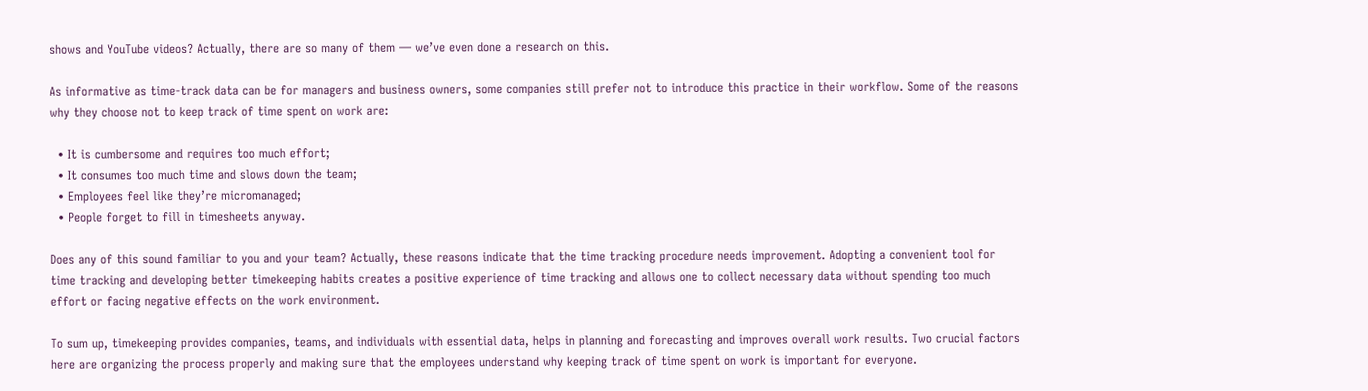shows and YouTube videos? Actually, there are so many of them — we’ve even done a research on this.

As informative as time-track data can be for managers and business owners, some companies still prefer not to introduce this practice in their workflow. Some of the reasons why they choose not to keep track of time spent on work are:

  • It is cumbersome and requires too much effort;
  • It consumes too much time and slows down the team;
  • Employees feel like they’re micromanaged;
  • People forget to fill in timesheets anyway.

Does any of this sound familiar to you and your team? Actually, these reasons indicate that the time tracking procedure needs improvement. Adopting a convenient tool for time tracking and developing better timekeeping habits creates a positive experience of time tracking and allows one to collect necessary data without spending too much effort or facing negative effects on the work environment.

To sum up, timekeeping provides companies, teams, and individuals with essential data, helps in planning and forecasting and improves overall work results. Two crucial factors here are organizing the process properly and making sure that the employees understand why keeping track of time spent on work is important for everyone.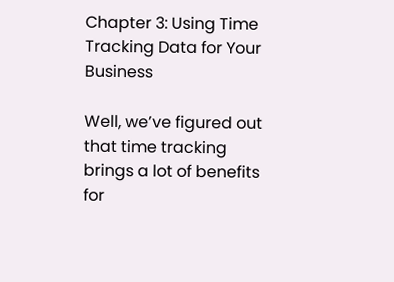Chapter 3: Using Time Tracking Data for Your Business

Well, we’ve figured out that time tracking brings a lot of benefits for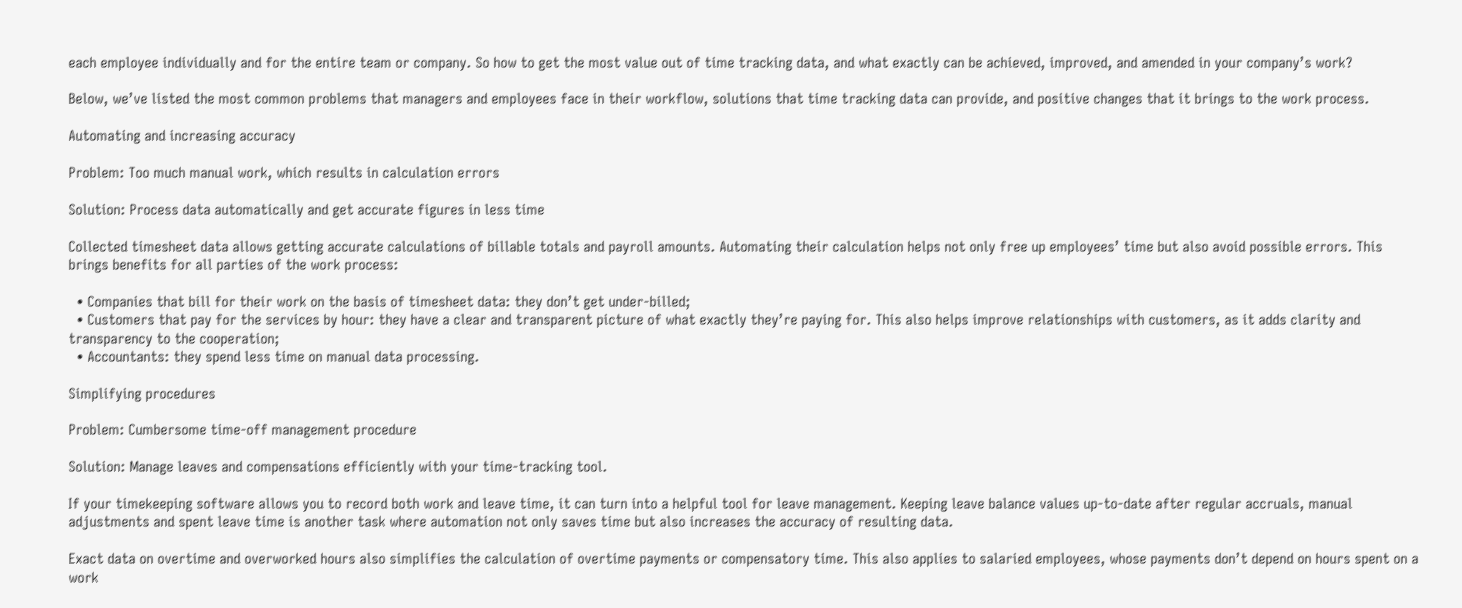each employee individually and for the entire team or company. So how to get the most value out of time tracking data, and what exactly can be achieved, improved, and amended in your company’s work?

Below, we’ve listed the most common problems that managers and employees face in their workflow, solutions that time tracking data can provide, and positive changes that it brings to the work process.

Automating and increasing accuracy

Problem: Too much manual work, which results in calculation errors

Solution: Process data automatically and get accurate figures in less time

Collected timesheet data allows getting accurate calculations of billable totals and payroll amounts. Automating their calculation helps not only free up employees’ time but also avoid possible errors. This brings benefits for all parties of the work process:

  • Companies that bill for their work on the basis of timesheet data: they don’t get under-billed;
  • Customers that pay for the services by hour: they have a clear and transparent picture of what exactly they’re paying for. This also helps improve relationships with customers, as it adds clarity and transparency to the cooperation;
  • Accountants: they spend less time on manual data processing.

Simplifying procedures

Problem: Cumbersome time-off management procedure

Solution: Manage leaves and compensations efficiently with your time-tracking tool.

If your timekeeping software allows you to record both work and leave time, it can turn into a helpful tool for leave management. Keeping leave balance values up-to-date after regular accruals, manual adjustments and spent leave time is another task where automation not only saves time but also increases the accuracy of resulting data.

Exact data on overtime and overworked hours also simplifies the calculation of overtime payments or compensatory time. This also applies to salaried employees, whose payments don’t depend on hours spent on a work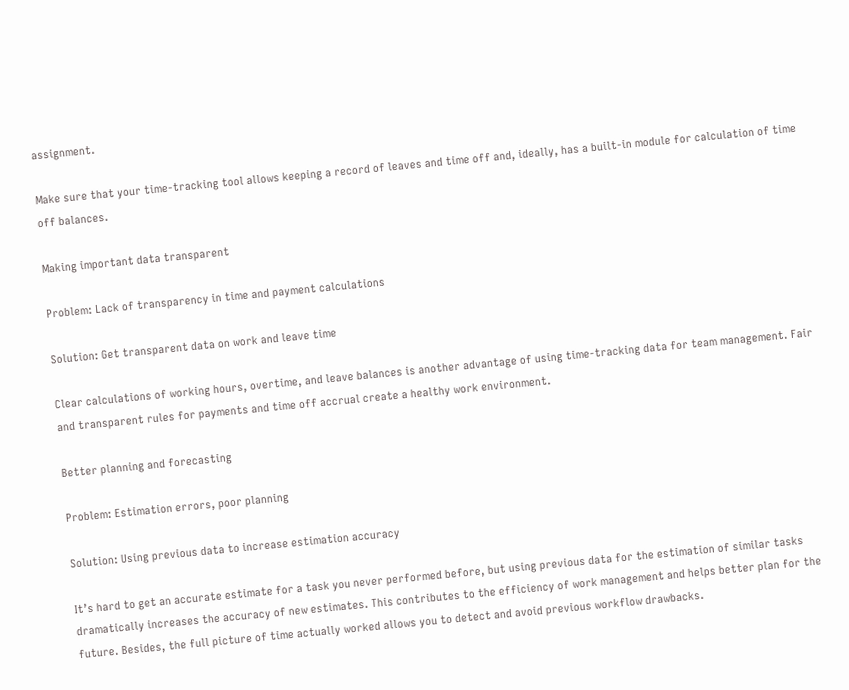assignment.

Make sure that your time-tracking tool allows keeping a record of leaves and time off and, ideally, has a built-in module for calculation of time off balances.

Making important data transparent

Problem: Lack of transparency in time and payment calculations

Solution: Get transparent data on work and leave time

Clear calculations of working hours, overtime, and leave balances is another advantage of using time-tracking data for team management. Fair and transparent rules for payments and time off accrual create a healthy work environment.

Better planning and forecasting

Problem: Estimation errors, poor planning

Solution: Using previous data to increase estimation accuracy

It’s hard to get an accurate estimate for a task you never performed before, but using previous data for the estimation of similar tasks dramatically increases the accuracy of new estimates. This contributes to the efficiency of work management and helps better plan for the future. Besides, the full picture of time actually worked allows you to detect and avoid previous workflow drawbacks.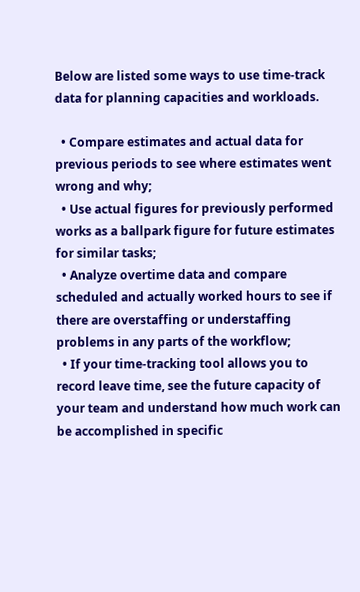Below are listed some ways to use time-track data for planning capacities and workloads.

  • Compare estimates and actual data for previous periods to see where estimates went wrong and why;
  • Use actual figures for previously performed works as a ballpark figure for future estimates for similar tasks;
  • Analyze overtime data and compare scheduled and actually worked hours to see if there are overstaffing or understaffing problems in any parts of the workflow;
  • If your time-tracking tool allows you to record leave time, see the future capacity of your team and understand how much work can be accomplished in specific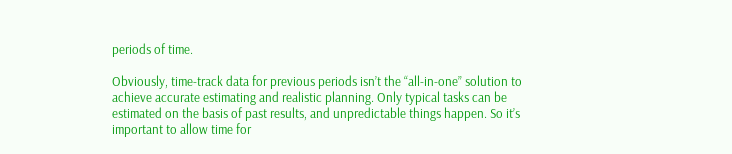periods of time.

Obviously, time-track data for previous periods isn’t the “all-in-one” solution to achieve accurate estimating and realistic planning. Only typical tasks can be estimated on the basis of past results, and unpredictable things happen. So it’s important to allow time for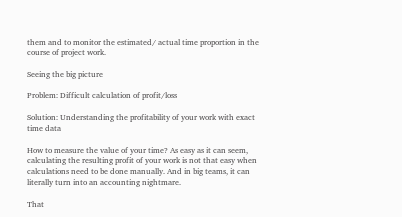them and to monitor the estimated/ actual time proportion in the course of project work.

Seeing the big picture

Problem: Difficult calculation of profit/loss

Solution: Understanding the profitability of your work with exact time data

How to measure the value of your time? As easy as it can seem, calculating the resulting profit of your work is not that easy when calculations need to be done manually. And in big teams, it can literally turn into an accounting nightmare.

That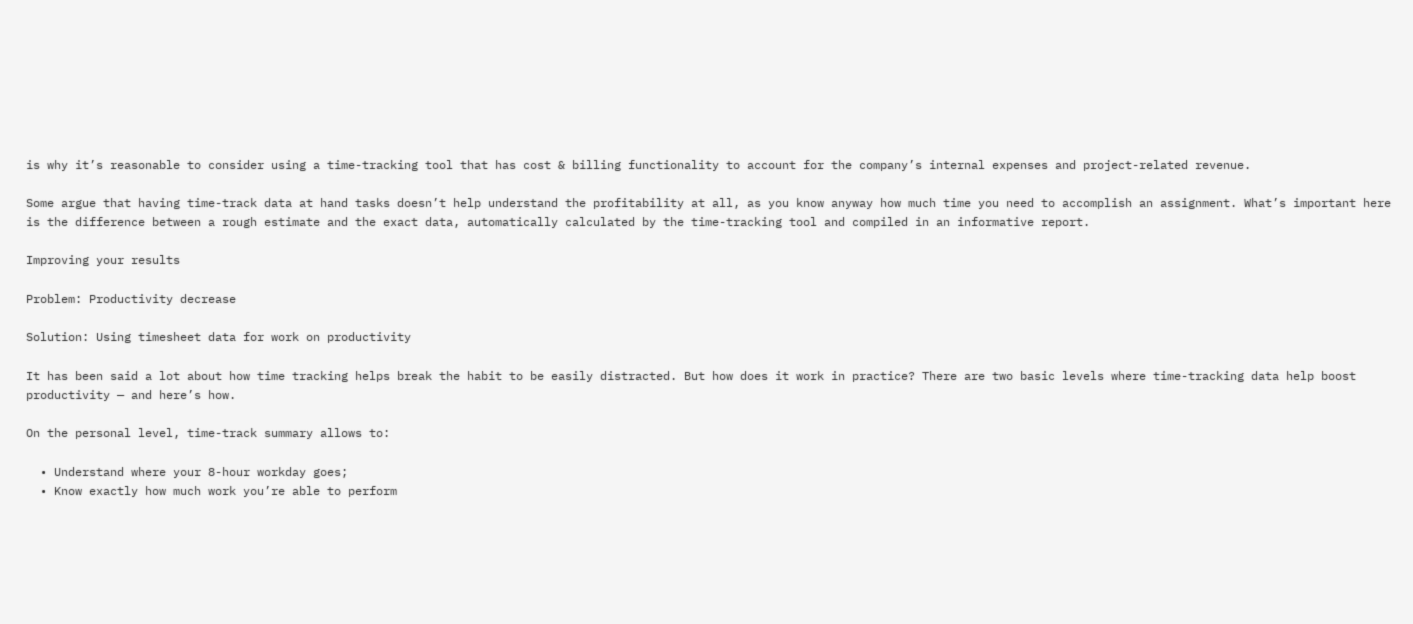is why it’s reasonable to consider using a time-tracking tool that has cost & billing functionality to account for the company’s internal expenses and project-related revenue.

Some argue that having time-track data at hand tasks doesn’t help understand the profitability at all, as you know anyway how much time you need to accomplish an assignment. What’s important here is the difference between a rough estimate and the exact data, automatically calculated by the time-tracking tool and compiled in an informative report.

Improving your results

Problem: Productivity decrease

Solution: Using timesheet data for work on productivity

It has been said a lot about how time tracking helps break the habit to be easily distracted. But how does it work in practice? There are two basic levels where time-tracking data help boost productivity — and here’s how.

On the personal level, time-track summary allows to:

  • Understand where your 8-hour workday goes;
  • Know exactly how much work you’re able to perform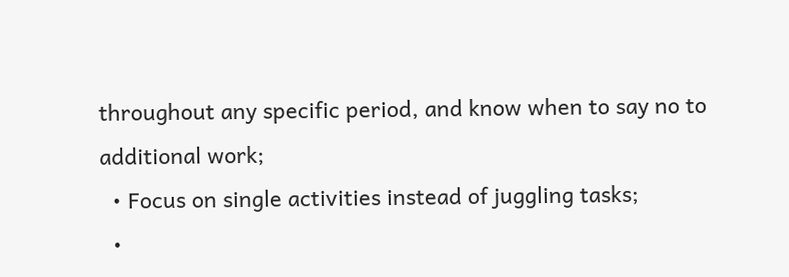throughout any specific period, and know when to say no to additional work;
  • Focus on single activities instead of juggling tasks;
  •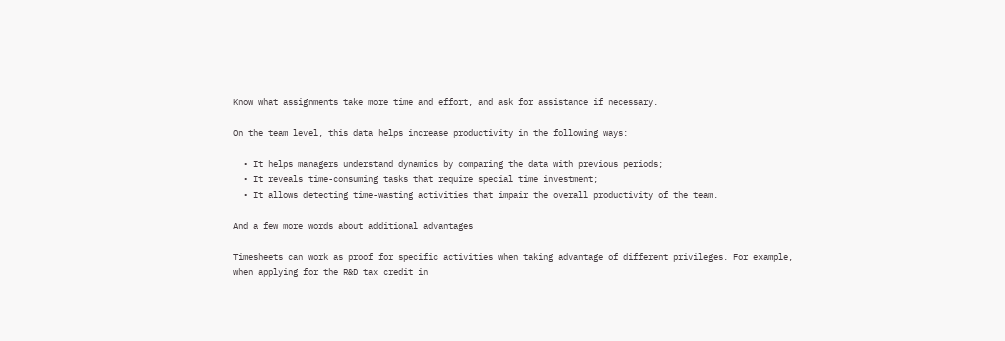Know what assignments take more time and effort, and ask for assistance if necessary.

On the team level, this data helps increase productivity in the following ways:

  • It helps managers understand dynamics by comparing the data with previous periods;
  • It reveals time-consuming tasks that require special time investment;
  • It allows detecting time-wasting activities that impair the overall productivity of the team.

And a few more words about additional advantages

Timesheets can work as proof for specific activities when taking advantage of different privileges. For example, when applying for the R&D tax credit in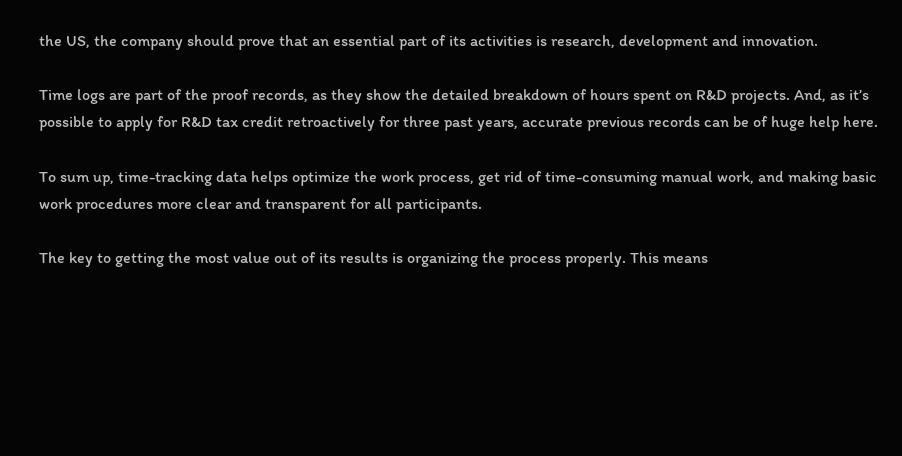the US, the company should prove that an essential part of its activities is research, development and innovation.

Time logs are part of the proof records, as they show the detailed breakdown of hours spent on R&D projects. And, as it’s possible to apply for R&D tax credit retroactively for three past years, accurate previous records can be of huge help here.

To sum up, time-tracking data helps optimize the work process, get rid of time-consuming manual work, and making basic work procedures more clear and transparent for all participants.

The key to getting the most value out of its results is organizing the process properly. This means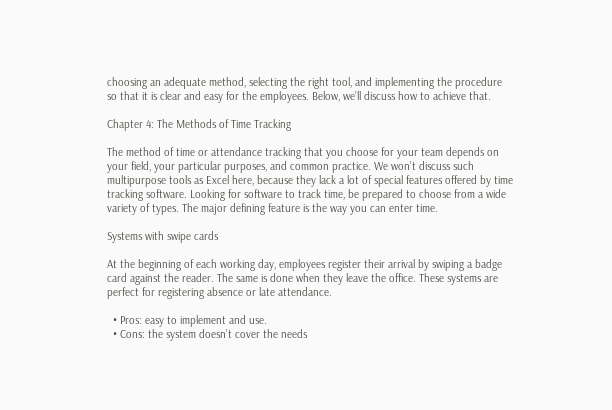choosing an adequate method, selecting the right tool, and implementing the procedure so that it is clear and easy for the employees. Below, we’ll discuss how to achieve that.

Chapter 4: The Methods of Time Tracking

The method of time or attendance tracking that you choose for your team depends on your field, your particular purposes, and common practice. We won’t discuss such multipurpose tools as Excel here, because they lack a lot of special features offered by time tracking software. Looking for software to track time, be prepared to choose from a wide variety of types. The major defining feature is the way you can enter time.

Systems with swipe cards

At the beginning of each working day, employees register their arrival by swiping a badge card against the reader. The same is done when they leave the office. These systems are perfect for registering absence or late attendance.

  • Pros: easy to implement and use.
  • Cons: the system doesn’t cover the needs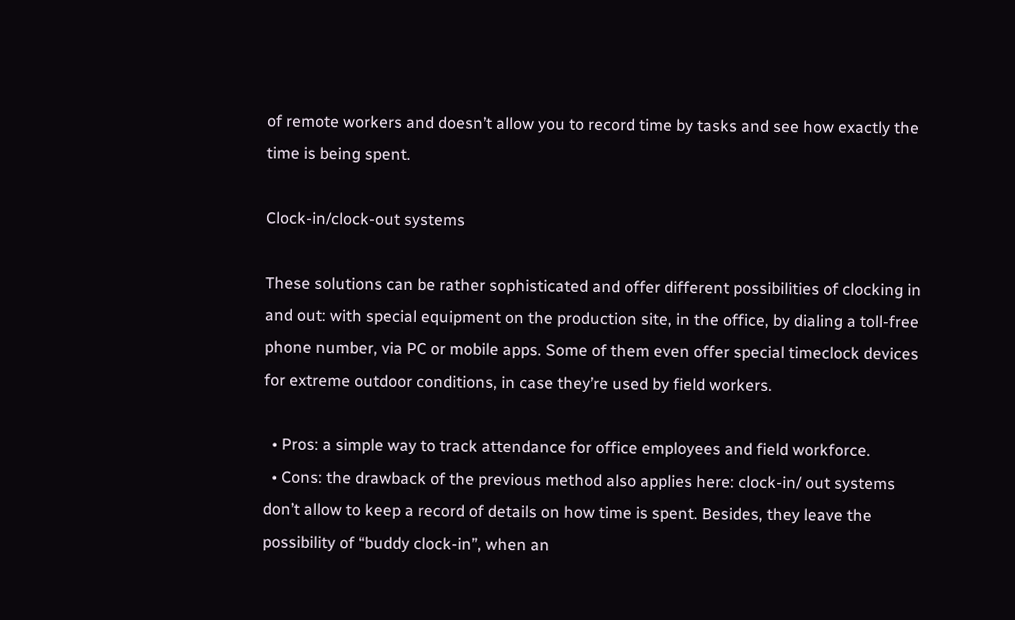of remote workers and doesn’t allow you to record time by tasks and see how exactly the time is being spent.

Clock-in/clock-out systems

These solutions can be rather sophisticated and offer different possibilities of clocking in and out: with special equipment on the production site, in the office, by dialing a toll-free phone number, via PC or mobile apps. Some of them even offer special timeclock devices for extreme outdoor conditions, in case they’re used by field workers.

  • Pros: a simple way to track attendance for office employees and field workforce.
  • Cons: the drawback of the previous method also applies here: clock-in/ out systems don’t allow to keep a record of details on how time is spent. Besides, they leave the possibility of “buddy clock-in”, when an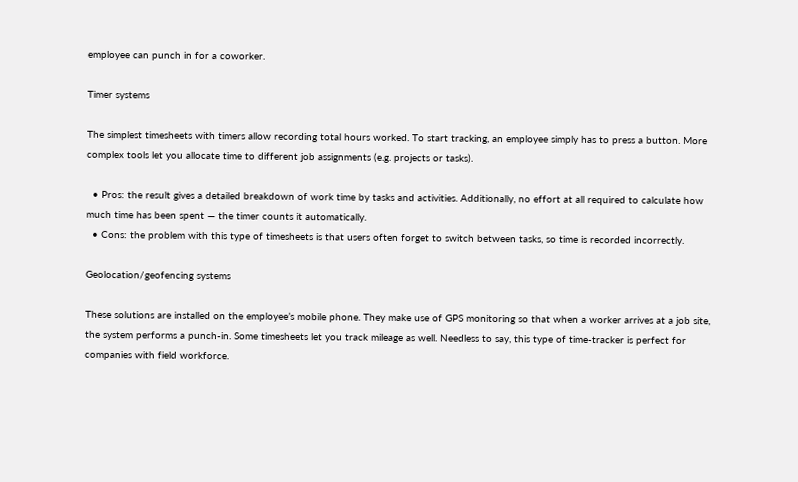employee can punch in for a coworker.

Timer systems

The simplest timesheets with timers allow recording total hours worked. To start tracking, an employee simply has to press a button. More complex tools let you allocate time to different job assignments (e.g. projects or tasks).

  • Pros: the result gives a detailed breakdown of work time by tasks and activities. Additionally, no effort at all required to calculate how much time has been spent — the timer counts it automatically.
  • Cons: the problem with this type of timesheets is that users often forget to switch between tasks, so time is recorded incorrectly.

Geolocation/geofencing systems

These solutions are installed on the employee’s mobile phone. They make use of GPS monitoring so that when a worker arrives at a job site, the system performs a punch-in. Some timesheets let you track mileage as well. Needless to say, this type of time-tracker is perfect for companies with field workforce.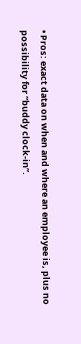• Pros: exact data on when and where an employee is, plus no possibility for “buddy clock-in”.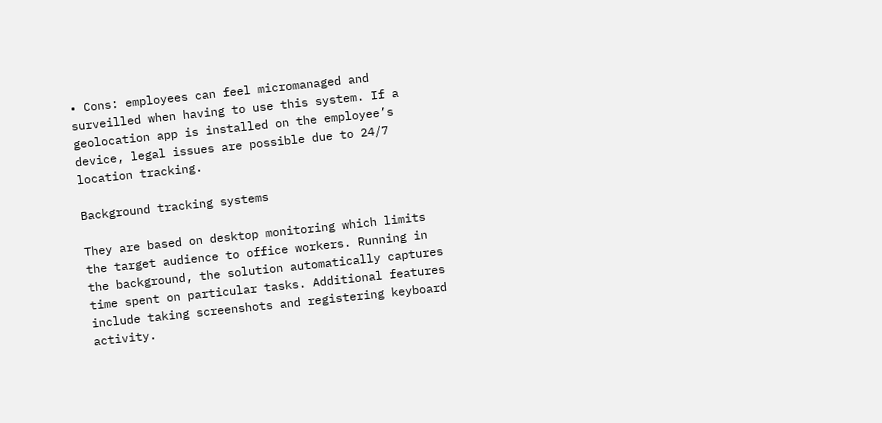• Cons: employees can feel micromanaged and surveilled when having to use this system. If a geolocation app is installed on the employee’s device, legal issues are possible due to 24/7 location tracking.

Background tracking systems

They are based on desktop monitoring which limits the target audience to office workers. Running in the background, the solution automatically captures time spent on particular tasks. Additional features include taking screenshots and registering keyboard activity.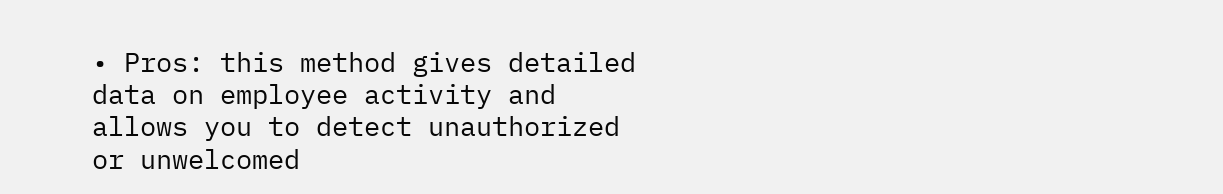• Pros: this method gives detailed data on employee activity and allows you to detect unauthorized or unwelcomed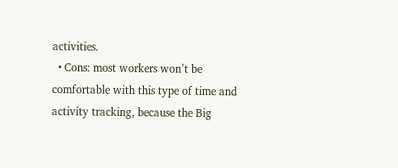activities.
  • Cons: most workers won’t be comfortable with this type of time and activity tracking, because the Big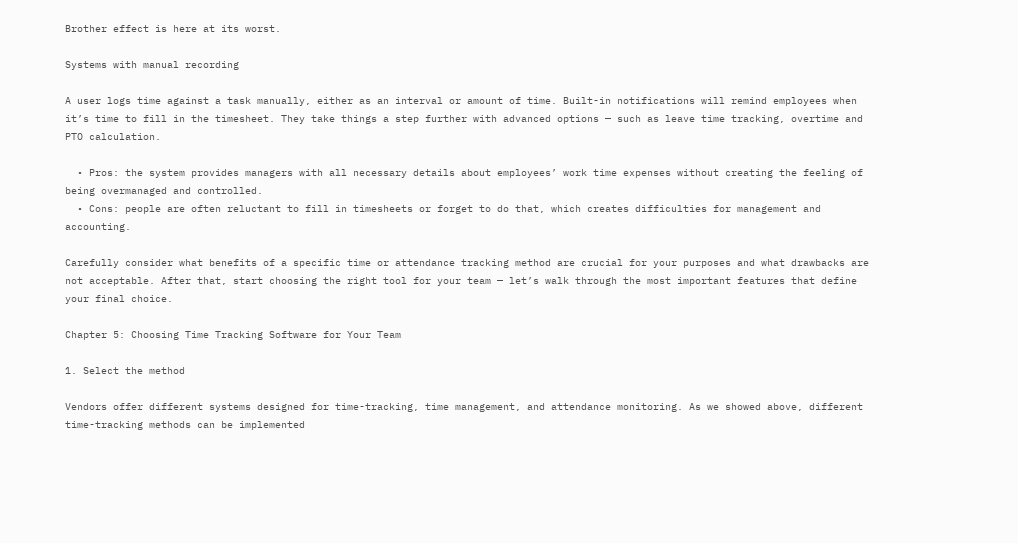Brother effect is here at its worst.

Systems with manual recording

A user logs time against a task manually, either as an interval or amount of time. Built-in notifications will remind employees when it’s time to fill in the timesheet. They take things a step further with advanced options — such as leave time tracking, overtime and PTO calculation.

  • Pros: the system provides managers with all necessary details about employees’ work time expenses without creating the feeling of being overmanaged and controlled.
  • Cons: people are often reluctant to fill in timesheets or forget to do that, which creates difficulties for management and accounting.

Carefully consider what benefits of a specific time or attendance tracking method are crucial for your purposes and what drawbacks are not acceptable. After that, start choosing the right tool for your team — let’s walk through the most important features that define your final choice.

Chapter 5: Choosing Time Tracking Software for Your Team

1. Select the method

Vendors offer different systems designed for time-tracking, time management, and attendance monitoring. As we showed above, different time-tracking methods can be implemented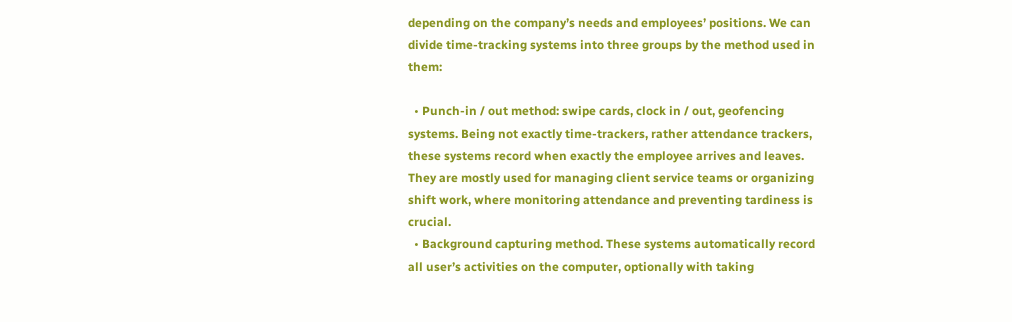depending on the company’s needs and employees’ positions. We can divide time-tracking systems into three groups by the method used in them:

  • Punch-in / out method: swipe cards, clock in / out, geofencing systems. Being not exactly time-trackers, rather attendance trackers, these systems record when exactly the employee arrives and leaves. They are mostly used for managing client service teams or organizing shift work, where monitoring attendance and preventing tardiness is crucial.
  • Background capturing method. These systems automatically record all user’s activities on the computer, optionally with taking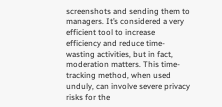screenshots and sending them to managers. It’s considered a very efficient tool to increase efficiency and reduce time-wasting activities, but in fact, moderation matters. This time-tracking method, when used unduly, can involve severe privacy risks for the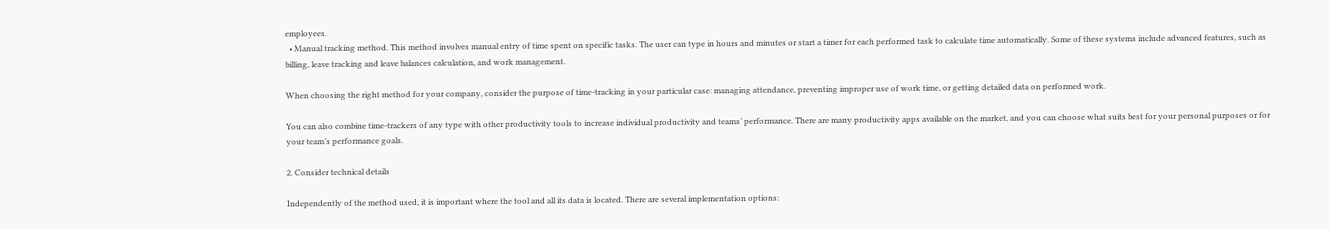employees.
  • Manual tracking method. This method involves manual entry of time spent on specific tasks. The user can type in hours and minutes or start a timer for each performed task to calculate time automatically. Some of these systems include advanced features, such as billing, leave tracking and leave balances calculation, and work management.

When choosing the right method for your company, consider the purpose of time-tracking in your particular case: managing attendance, preventing improper use of work time, or getting detailed data on performed work.

You can also combine time-trackers of any type with other productivity tools to increase individual productivity and teams’ performance. There are many productivity apps available on the market, and you can choose what suits best for your personal purposes or for your team’s performance goals.

2. Consider technical details

Independently of the method used, it is important where the tool and all its data is located. There are several implementation options: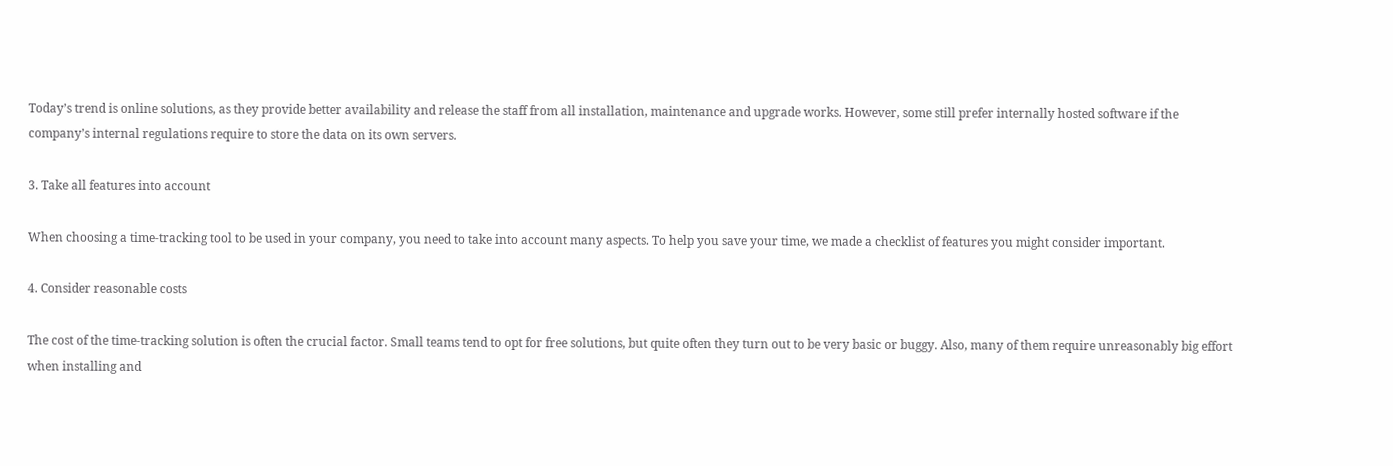Today’s trend is online solutions, as they provide better availability and release the staff from all installation, maintenance and upgrade works. However, some still prefer internally hosted software if the company’s internal regulations require to store the data on its own servers.

3. Take all features into account

When choosing a time-tracking tool to be used in your company, you need to take into account many aspects. To help you save your time, we made a checklist of features you might consider important.

4. Consider reasonable costs

The cost of the time-tracking solution is often the crucial factor. Small teams tend to opt for free solutions, but quite often they turn out to be very basic or buggy. Also, many of them require unreasonably big effort when installing and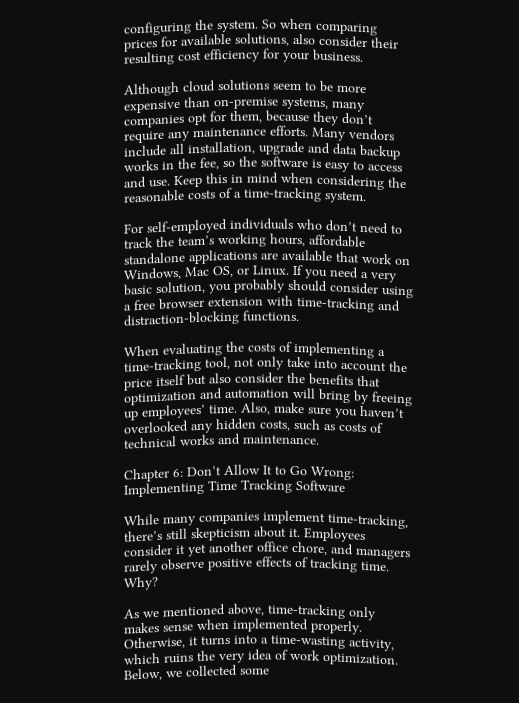configuring the system. So when comparing prices for available solutions, also consider their resulting cost efficiency for your business.

Although cloud solutions seem to be more expensive than on-premise systems, many companies opt for them, because they don’t require any maintenance efforts. Many vendors include all installation, upgrade and data backup works in the fee, so the software is easy to access and use. Keep this in mind when considering the reasonable costs of a time-tracking system.

For self-employed individuals who don’t need to track the team’s working hours, affordable standalone applications are available that work on Windows, Mac OS, or Linux. If you need a very basic solution, you probably should consider using a free browser extension with time-tracking and distraction-blocking functions.

When evaluating the costs of implementing a time-tracking tool, not only take into account the price itself but also consider the benefits that optimization and automation will bring by freeing up employees’ time. Also, make sure you haven’t overlooked any hidden costs, such as costs of technical works and maintenance.

Chapter 6: Don’t Allow It to Go Wrong: Implementing Time Tracking Software

While many companies implement time-tracking, there’s still skepticism about it. Employees consider it yet another office chore, and managers rarely observe positive effects of tracking time. Why?

As we mentioned above, time-tracking only makes sense when implemented properly. Otherwise, it turns into a time-wasting activity, which ruins the very idea of work optimization. Below, we collected some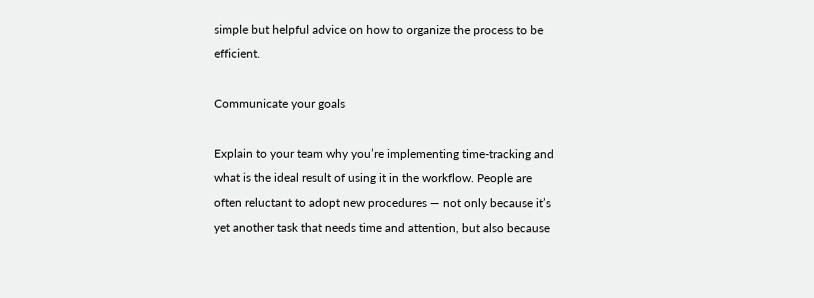simple but helpful advice on how to organize the process to be efficient.

Communicate your goals

Explain to your team why you’re implementing time-tracking and what is the ideal result of using it in the workflow. People are often reluctant to adopt new procedures — not only because it’s yet another task that needs time and attention, but also because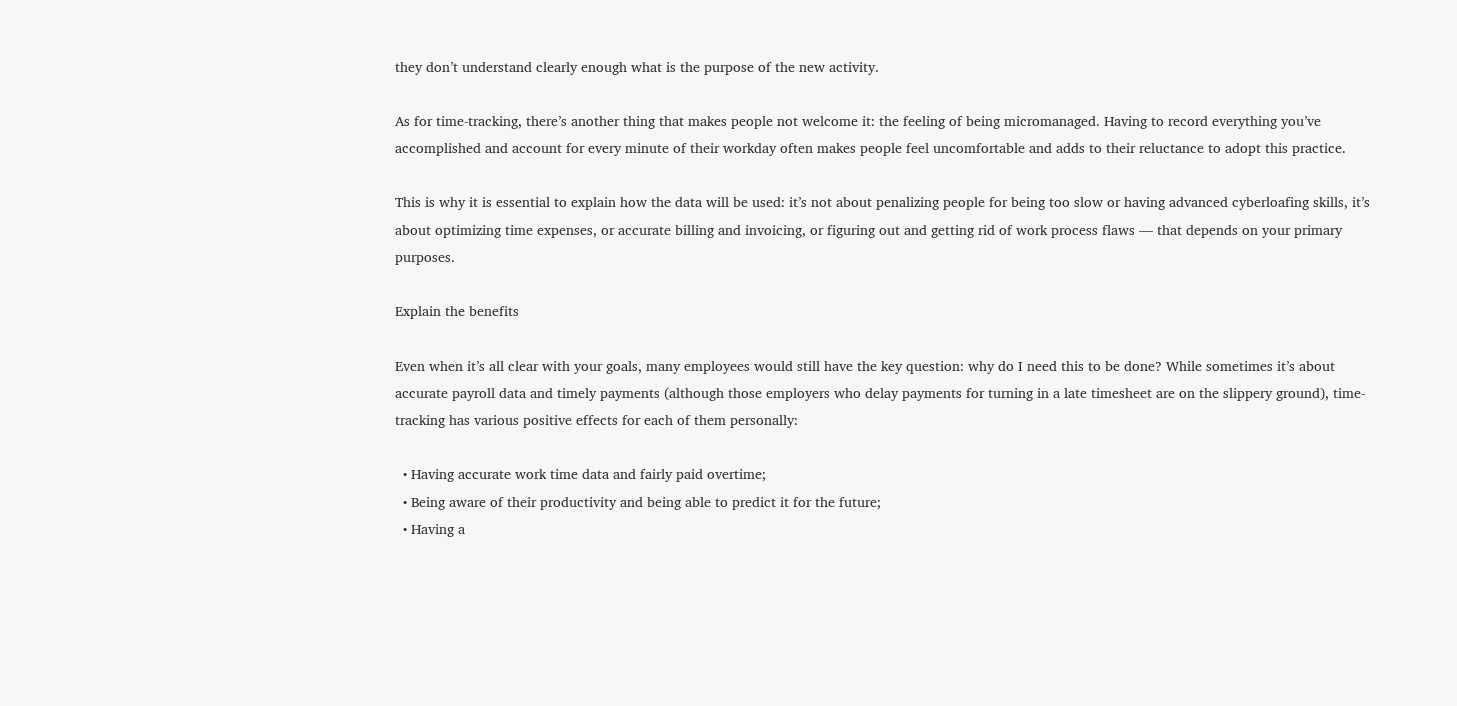they don’t understand clearly enough what is the purpose of the new activity.

As for time-tracking, there’s another thing that makes people not welcome it: the feeling of being micromanaged. Having to record everything you’ve accomplished and account for every minute of their workday often makes people feel uncomfortable and adds to their reluctance to adopt this practice.

This is why it is essential to explain how the data will be used: it’s not about penalizing people for being too slow or having advanced cyberloafing skills, it’s about optimizing time expenses, or accurate billing and invoicing, or figuring out and getting rid of work process flaws — that depends on your primary purposes.

Explain the benefits

Even when it’s all clear with your goals, many employees would still have the key question: why do I need this to be done? While sometimes it’s about accurate payroll data and timely payments (although those employers who delay payments for turning in a late timesheet are on the slippery ground), time-tracking has various positive effects for each of them personally:

  • Having accurate work time data and fairly paid overtime;
  • Being aware of their productivity and being able to predict it for the future;
  • Having a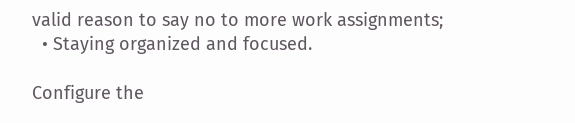valid reason to say no to more work assignments;
  • Staying organized and focused.

Configure the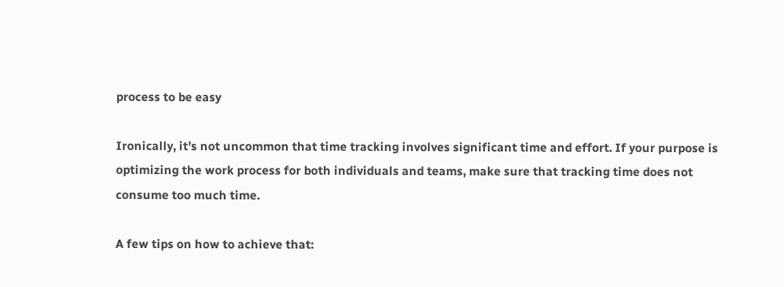process to be easy

Ironically, it’s not uncommon that time tracking involves significant time and effort. If your purpose is optimizing the work process for both individuals and teams, make sure that tracking time does not consume too much time.

A few tips on how to achieve that: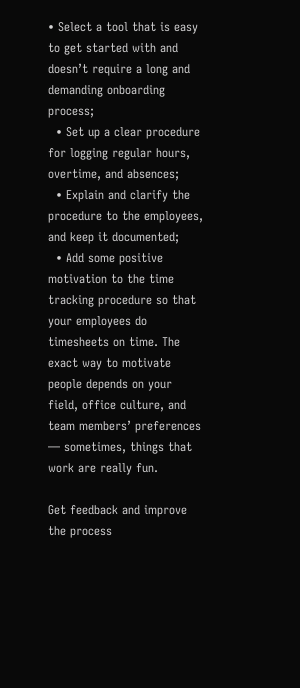• Select a tool that is easy to get started with and doesn’t require a long and demanding onboarding process;
  • Set up a clear procedure for logging regular hours, overtime, and absences;
  • Explain and clarify the procedure to the employees, and keep it documented;
  • Add some positive motivation to the time tracking procedure so that your employees do timesheets on time. The exact way to motivate people depends on your field, office culture, and team members’ preferences — sometimes, things that work are really fun.

Get feedback and improve the process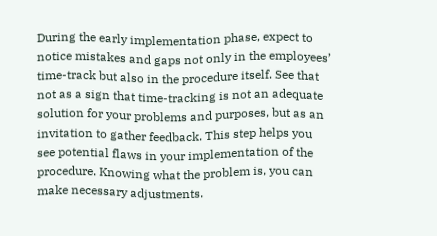During the early implementation phase, expect to notice mistakes and gaps not only in the employees’ time-track but also in the procedure itself. See that not as a sign that time-tracking is not an adequate solution for your problems and purposes, but as an invitation to gather feedback. This step helps you see potential flaws in your implementation of the procedure. Knowing what the problem is, you can make necessary adjustments.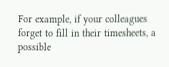For example, if your colleagues forget to fill in their timesheets, a possible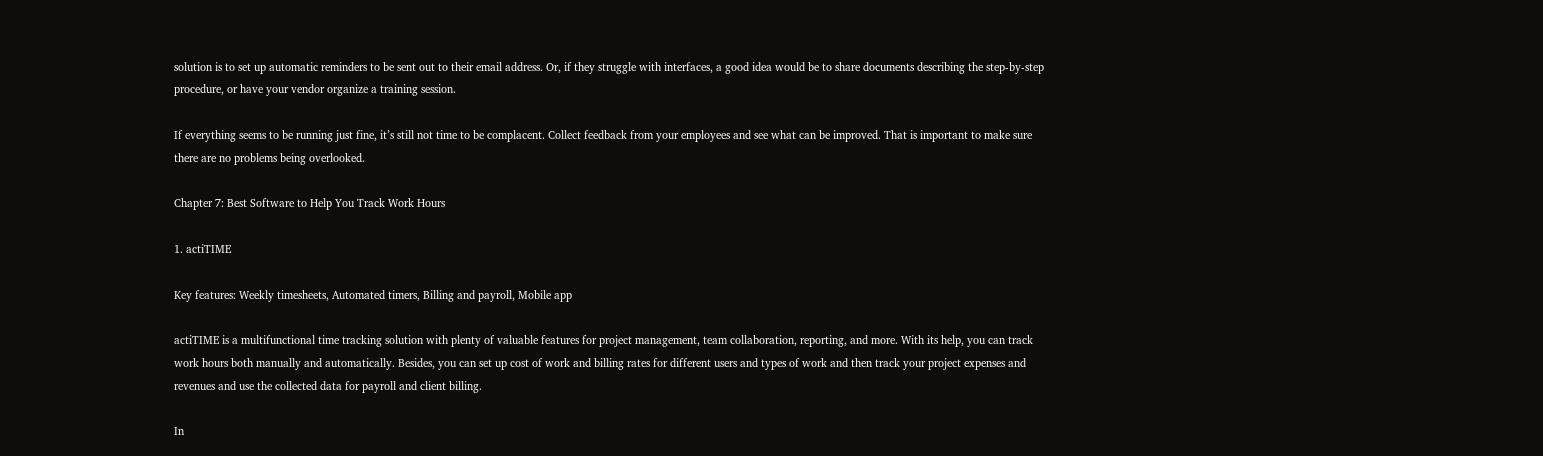solution is to set up automatic reminders to be sent out to their email address. Or, if they struggle with interfaces, a good idea would be to share documents describing the step-by-step procedure, or have your vendor organize a training session.

If everything seems to be running just fine, it’s still not time to be complacent. Collect feedback from your employees and see what can be improved. That is important to make sure there are no problems being overlooked.

Chapter 7: Best Software to Help You Track Work Hours

1. actiTIME

Key features: Weekly timesheets, Automated timers, Billing and payroll, Mobile app

actiTIME is a multifunctional time tracking solution with plenty of valuable features for project management, team collaboration, reporting, and more. With its help, you can track work hours both manually and automatically. Besides, you can set up cost of work and billing rates for different users and types of work and then track your project expenses and revenues and use the collected data for payroll and client billing.

In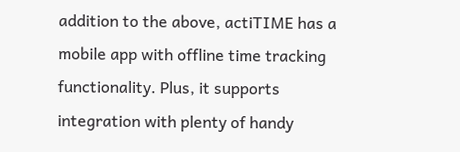addition to the above, actiTIME has a mobile app with offline time tracking functionality. Plus, it supports integration with plenty of handy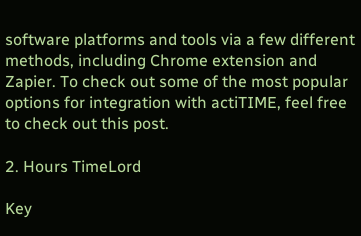software platforms and tools via a few different methods, including Chrome extension and Zapier. To check out some of the most popular options for integration with actiTIME, feel free to check out this post.

2. Hours TimeLord

Key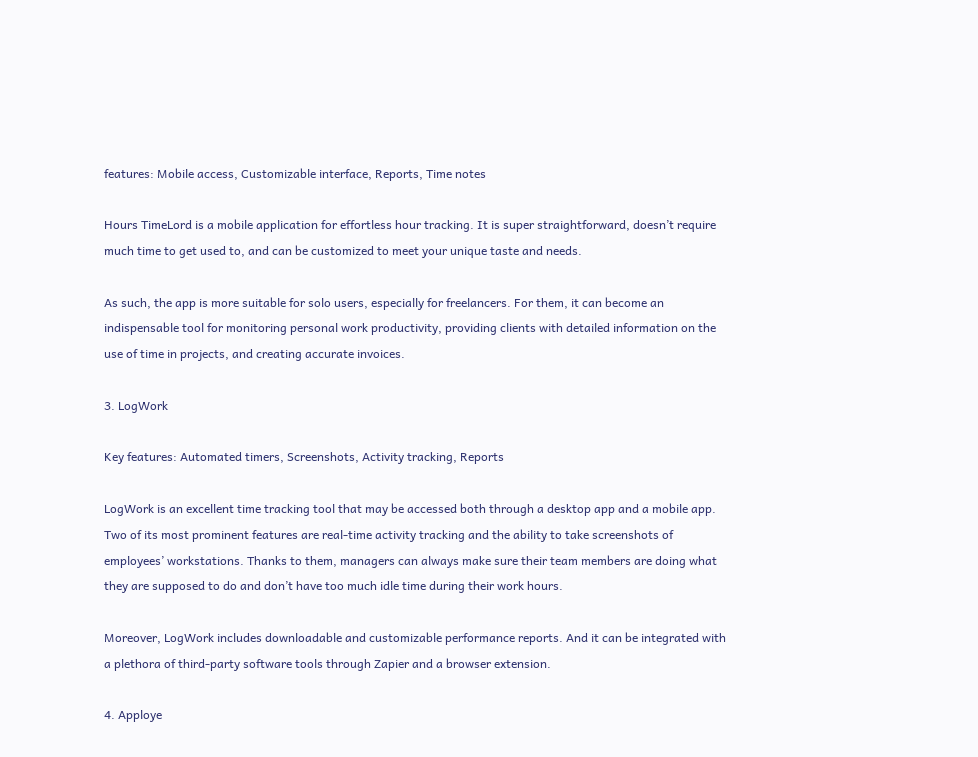features: Mobile access, Customizable interface, Reports, Time notes

Hours TimeLord is a mobile application for effortless hour tracking. It is super straightforward, doesn’t require much time to get used to, and can be customized to meet your unique taste and needs.

As such, the app is more suitable for solo users, especially for freelancers. For them, it can become an indispensable tool for monitoring personal work productivity, providing clients with detailed information on the use of time in projects, and creating accurate invoices.

3. LogWork

Key features: Automated timers, Screenshots, Activity tracking, Reports

LogWork is an excellent time tracking tool that may be accessed both through a desktop app and a mobile app. Two of its most prominent features are real-time activity tracking and the ability to take screenshots of employees’ workstations. Thanks to them, managers can always make sure their team members are doing what they are supposed to do and don’t have too much idle time during their work hours.

Moreover, LogWork includes downloadable and customizable performance reports. And it can be integrated with a plethora of third-party software tools through Zapier and a browser extension.

4. Apploye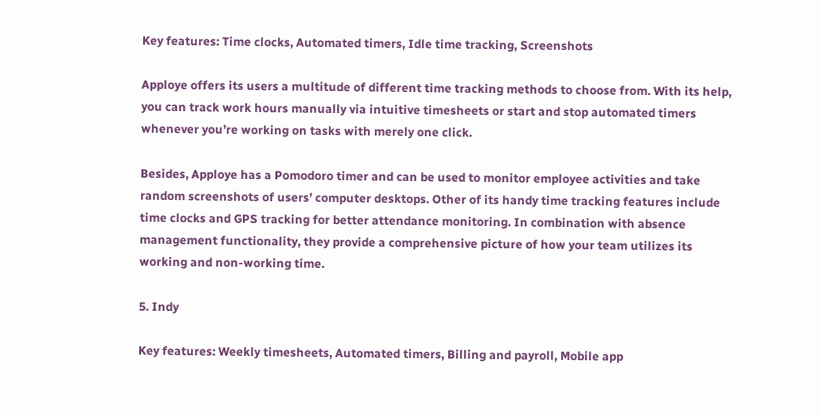Key features: Time clocks, Automated timers, Idle time tracking, Screenshots

Apploye offers its users a multitude of different time tracking methods to choose from. With its help, you can track work hours manually via intuitive timesheets or start and stop automated timers whenever you’re working on tasks with merely one click.

Besides, Apploye has a Pomodoro timer and can be used to monitor employee activities and take random screenshots of users’ computer desktops. Other of its handy time tracking features include time clocks and GPS tracking for better attendance monitoring. In combination with absence management functionality, they provide a comprehensive picture of how your team utilizes its working and non-working time.

5. Indy

Key features: Weekly timesheets, Automated timers, Billing and payroll, Mobile app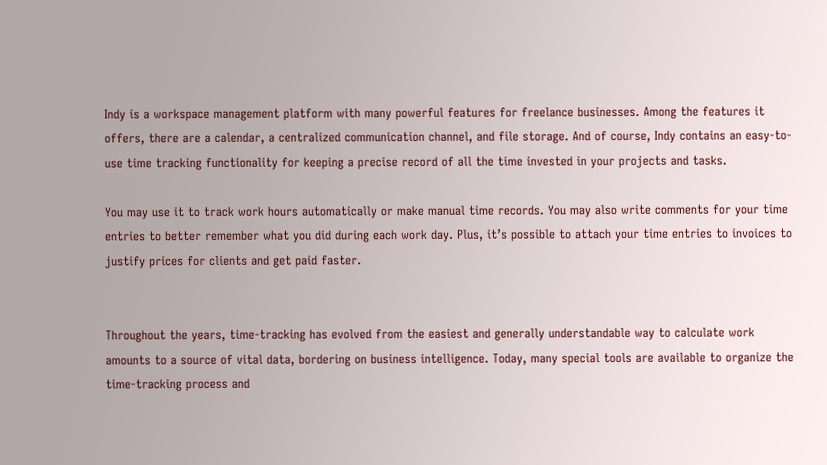Indy is a workspace management platform with many powerful features for freelance businesses. Among the features it offers, there are a calendar, a centralized communication channel, and file storage. And of course, Indy contains an easy-to-use time tracking functionality for keeping a precise record of all the time invested in your projects and tasks.

You may use it to track work hours automatically or make manual time records. You may also write comments for your time entries to better remember what you did during each work day. Plus, it’s possible to attach your time entries to invoices to justify prices for clients and get paid faster.


Throughout the years, time-tracking has evolved from the easiest and generally understandable way to calculate work amounts to a source of vital data, bordering on business intelligence. Today, many special tools are available to organize the time-tracking process and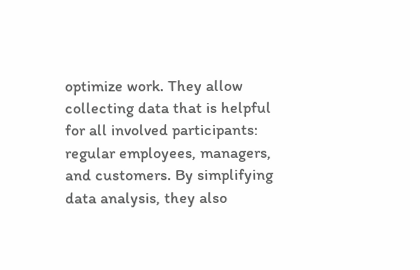optimize work. They allow collecting data that is helpful for all involved participants: regular employees, managers, and customers. By simplifying data analysis, they also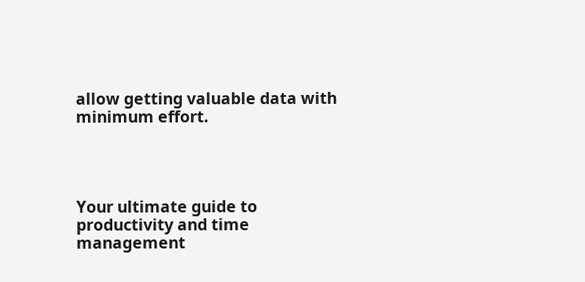allow getting valuable data with minimum effort.




Your ultimate guide to productivity and time management